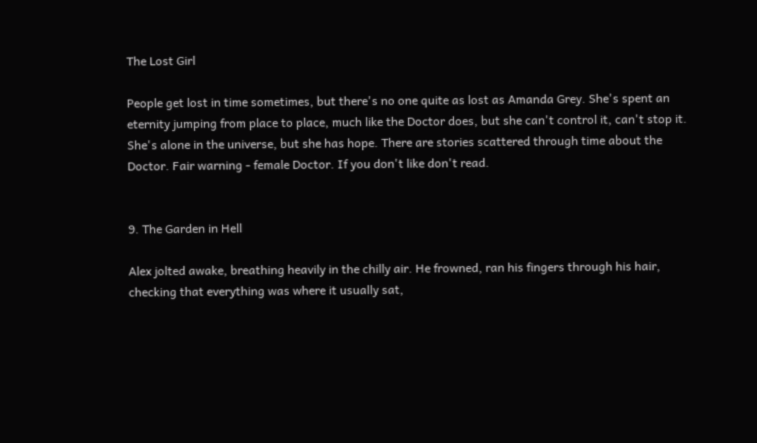The Lost Girl

People get lost in time sometimes, but there's no one quite as lost as Amanda Grey. She's spent an eternity jumping from place to place, much like the Doctor does, but she can't control it, can't stop it. She's alone in the universe, but she has hope. There are stories scattered through time about the Doctor. Fair warning - female Doctor. If you don't like don't read.


9. The Garden in Hell

Alex jolted awake, breathing heavily in the chilly air. He frowned, ran his fingers through his hair, checking that everything was where it usually sat,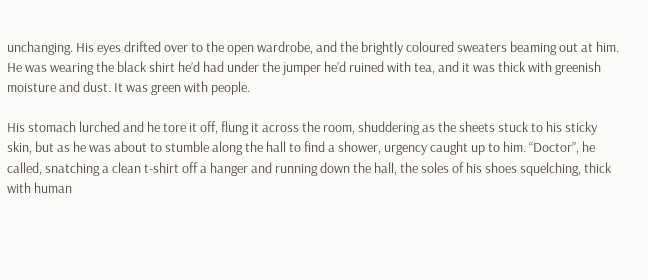unchanging. His eyes drifted over to the open wardrobe, and the brightly coloured sweaters beaming out at him. He was wearing the black shirt he’d had under the jumper he’d ruined with tea, and it was thick with greenish moisture and dust. It was green with people.

His stomach lurched and he tore it off, flung it across the room, shuddering as the sheets stuck to his sticky skin, but as he was about to stumble along the hall to find a shower, urgency caught up to him. “Doctor”, he called, snatching a clean t-shirt off a hanger and running down the hall, the soles of his shoes squelching, thick with human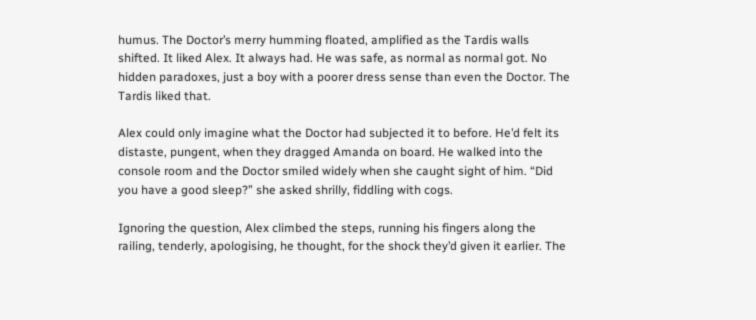humus. The Doctor’s merry humming floated, amplified as the Tardis walls shifted. It liked Alex. It always had. He was safe, as normal as normal got. No hidden paradoxes, just a boy with a poorer dress sense than even the Doctor. The Tardis liked that.

Alex could only imagine what the Doctor had subjected it to before. He’d felt its distaste, pungent, when they dragged Amanda on board. He walked into the console room and the Doctor smiled widely when she caught sight of him. “Did you have a good sleep?” she asked shrilly, fiddling with cogs.

Ignoring the question, Alex climbed the steps, running his fingers along the railing, tenderly, apologising, he thought, for the shock they’d given it earlier. The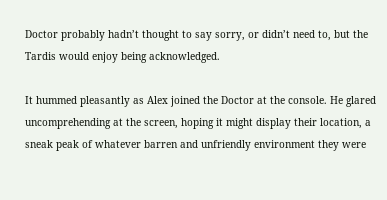Doctor probably hadn’t thought to say sorry, or didn’t need to, but the Tardis would enjoy being acknowledged.

It hummed pleasantly as Alex joined the Doctor at the console. He glared uncomprehending at the screen, hoping it might display their location, a sneak peak of whatever barren and unfriendly environment they were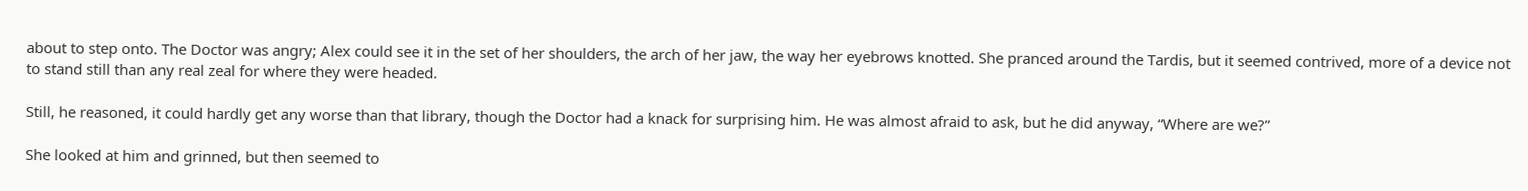about to step onto. The Doctor was angry; Alex could see it in the set of her shoulders, the arch of her jaw, the way her eyebrows knotted. She pranced around the Tardis, but it seemed contrived, more of a device not to stand still than any real zeal for where they were headed.

Still, he reasoned, it could hardly get any worse than that library, though the Doctor had a knack for surprising him. He was almost afraid to ask, but he did anyway, “Where are we?”

She looked at him and grinned, but then seemed to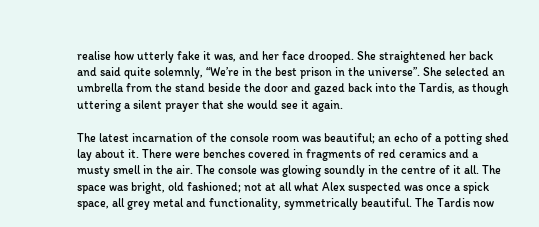realise how utterly fake it was, and her face drooped. She straightened her back and said quite solemnly, “We’re in the best prison in the universe”. She selected an umbrella from the stand beside the door and gazed back into the Tardis, as though uttering a silent prayer that she would see it again.

The latest incarnation of the console room was beautiful; an echo of a potting shed lay about it. There were benches covered in fragments of red ceramics and a musty smell in the air. The console was glowing soundly in the centre of it all. The space was bright, old fashioned; not at all what Alex suspected was once a spick space, all grey metal and functionality, symmetrically beautiful. The Tardis now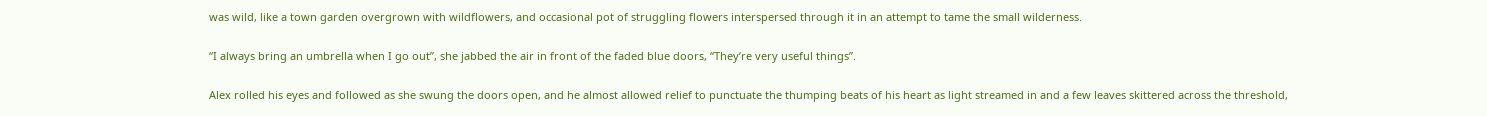was wild, like a town garden overgrown with wildflowers, and occasional pot of struggling flowers interspersed through it in an attempt to tame the small wilderness.

“I always bring an umbrella when I go out”, she jabbed the air in front of the faded blue doors, “They’re very useful things”.

Alex rolled his eyes and followed as she swung the doors open, and he almost allowed relief to punctuate the thumping beats of his heart as light streamed in and a few leaves skittered across the threshold,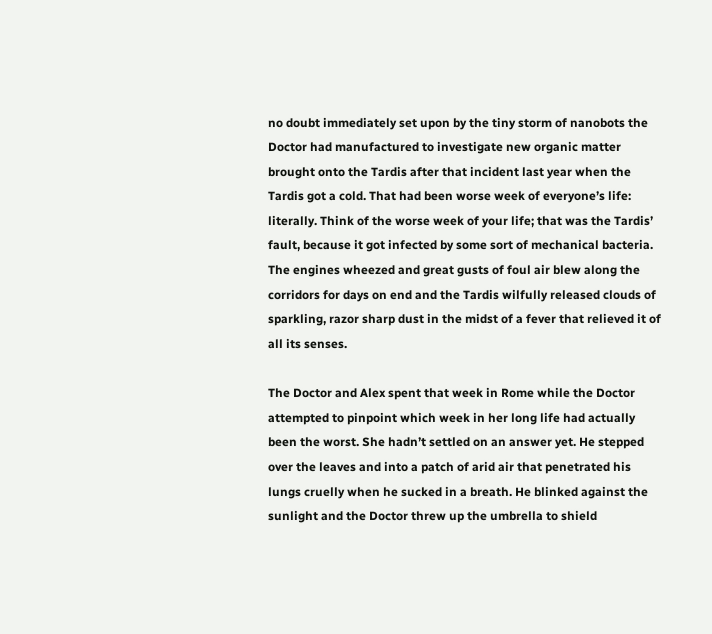no doubt immediately set upon by the tiny storm of nanobots the Doctor had manufactured to investigate new organic matter brought onto the Tardis after that incident last year when the Tardis got a cold. That had been worse week of everyone’s life: literally. Think of the worse week of your life; that was the Tardis’ fault, because it got infected by some sort of mechanical bacteria. The engines wheezed and great gusts of foul air blew along the corridors for days on end and the Tardis wilfully released clouds of sparkling, razor sharp dust in the midst of a fever that relieved it of all its senses.

The Doctor and Alex spent that week in Rome while the Doctor attempted to pinpoint which week in her long life had actually been the worst. She hadn’t settled on an answer yet. He stepped over the leaves and into a patch of arid air that penetrated his lungs cruelly when he sucked in a breath. He blinked against the sunlight and the Doctor threw up the umbrella to shield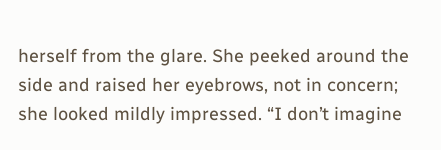herself from the glare. She peeked around the side and raised her eyebrows, not in concern; she looked mildly impressed. “I don’t imagine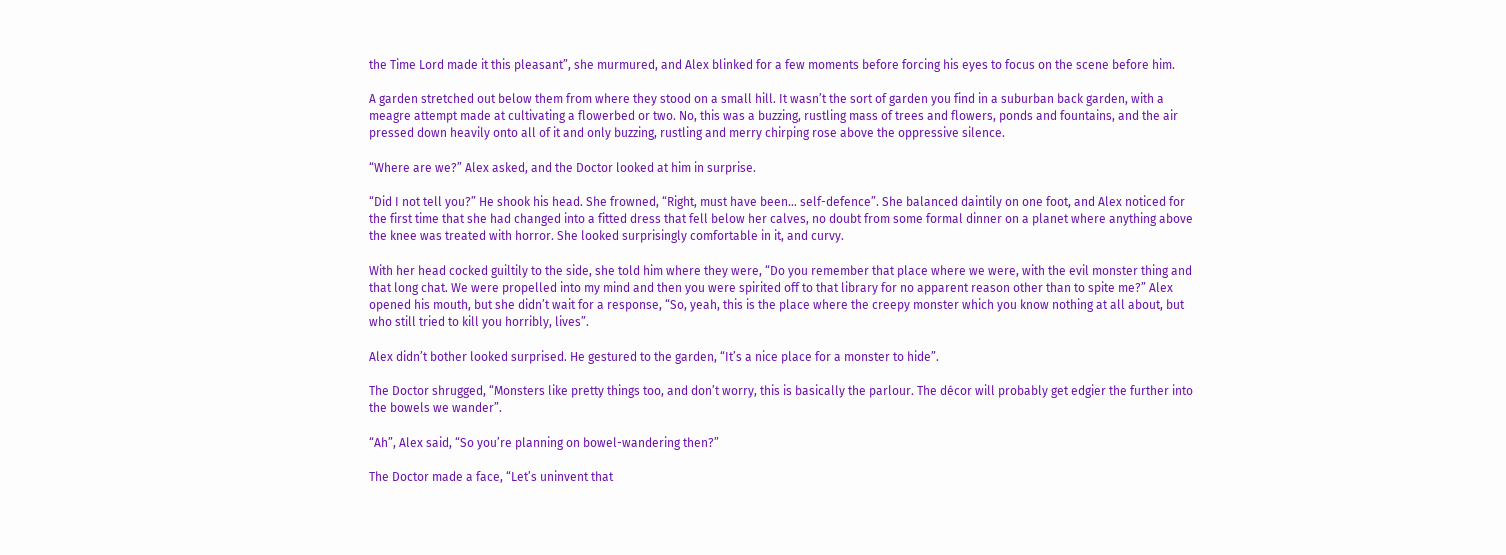the Time Lord made it this pleasant”, she murmured, and Alex blinked for a few moments before forcing his eyes to focus on the scene before him.

A garden stretched out below them from where they stood on a small hill. It wasn’t the sort of garden you find in a suburban back garden, with a meagre attempt made at cultivating a flowerbed or two. No, this was a buzzing, rustling mass of trees and flowers, ponds and fountains, and the air pressed down heavily onto all of it and only buzzing, rustling and merry chirping rose above the oppressive silence.

“Where are we?” Alex asked, and the Doctor looked at him in surprise.

“Did I not tell you?” He shook his head. She frowned, “Right, must have been… self-defence”. She balanced daintily on one foot, and Alex noticed for the first time that she had changed into a fitted dress that fell below her calves, no doubt from some formal dinner on a planet where anything above the knee was treated with horror. She looked surprisingly comfortable in it, and curvy.

With her head cocked guiltily to the side, she told him where they were, “Do you remember that place where we were, with the evil monster thing and that long chat. We were propelled into my mind and then you were spirited off to that library for no apparent reason other than to spite me?” Alex opened his mouth, but she didn’t wait for a response, “So, yeah, this is the place where the creepy monster which you know nothing at all about, but who still tried to kill you horribly, lives”.

Alex didn’t bother looked surprised. He gestured to the garden, “It’s a nice place for a monster to hide”.

The Doctor shrugged, “Monsters like pretty things too, and don’t worry, this is basically the parlour. The décor will probably get edgier the further into the bowels we wander”.

“Ah”, Alex said, “So you’re planning on bowel-wandering then?”

The Doctor made a face, “Let’s uninvent that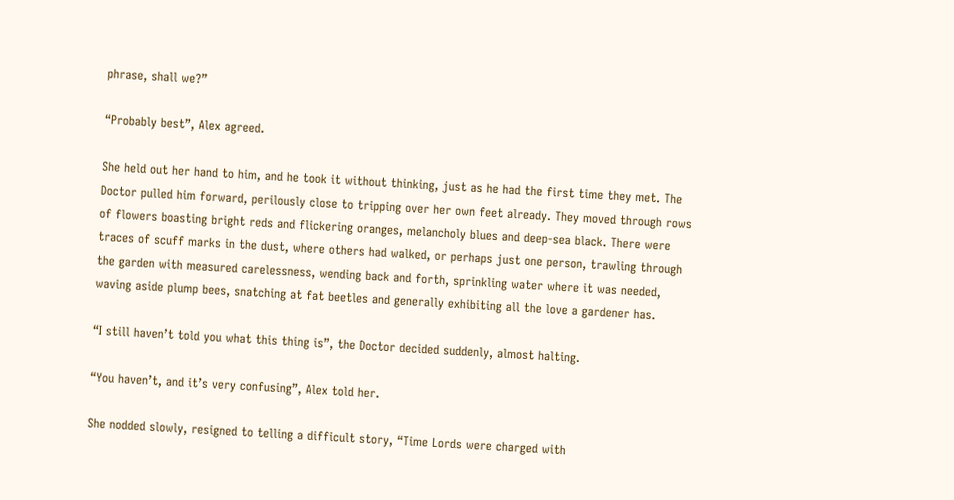phrase, shall we?”

“Probably best”, Alex agreed.

She held out her hand to him, and he took it without thinking, just as he had the first time they met. The Doctor pulled him forward, perilously close to tripping over her own feet already. They moved through rows of flowers boasting bright reds and flickering oranges, melancholy blues and deep-sea black. There were traces of scuff marks in the dust, where others had walked, or perhaps just one person, trawling through the garden with measured carelessness, wending back and forth, sprinkling water where it was needed, waving aside plump bees, snatching at fat beetles and generally exhibiting all the love a gardener has.

“I still haven’t told you what this thing is”, the Doctor decided suddenly, almost halting.

“You haven’t, and it’s very confusing”, Alex told her.

She nodded slowly, resigned to telling a difficult story, “Time Lords were charged with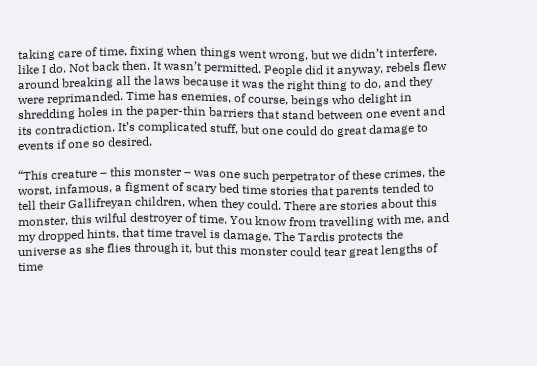taking care of time, fixing when things went wrong, but we didn’t interfere, like I do. Not back then. It wasn’t permitted. People did it anyway, rebels flew around breaking all the laws because it was the right thing to do, and they were reprimanded. Time has enemies, of course, beings who delight in shredding holes in the paper-thin barriers that stand between one event and its contradiction. It’s complicated stuff, but one could do great damage to events if one so desired.

“This creature – this monster – was one such perpetrator of these crimes, the worst, infamous, a figment of scary bed time stories that parents tended to tell their Gallifreyan children, when they could. There are stories about this monster, this wilful destroyer of time. You know from travelling with me, and my dropped hints, that time travel is damage. The Tardis protects the universe as she flies through it, but this monster could tear great lengths of time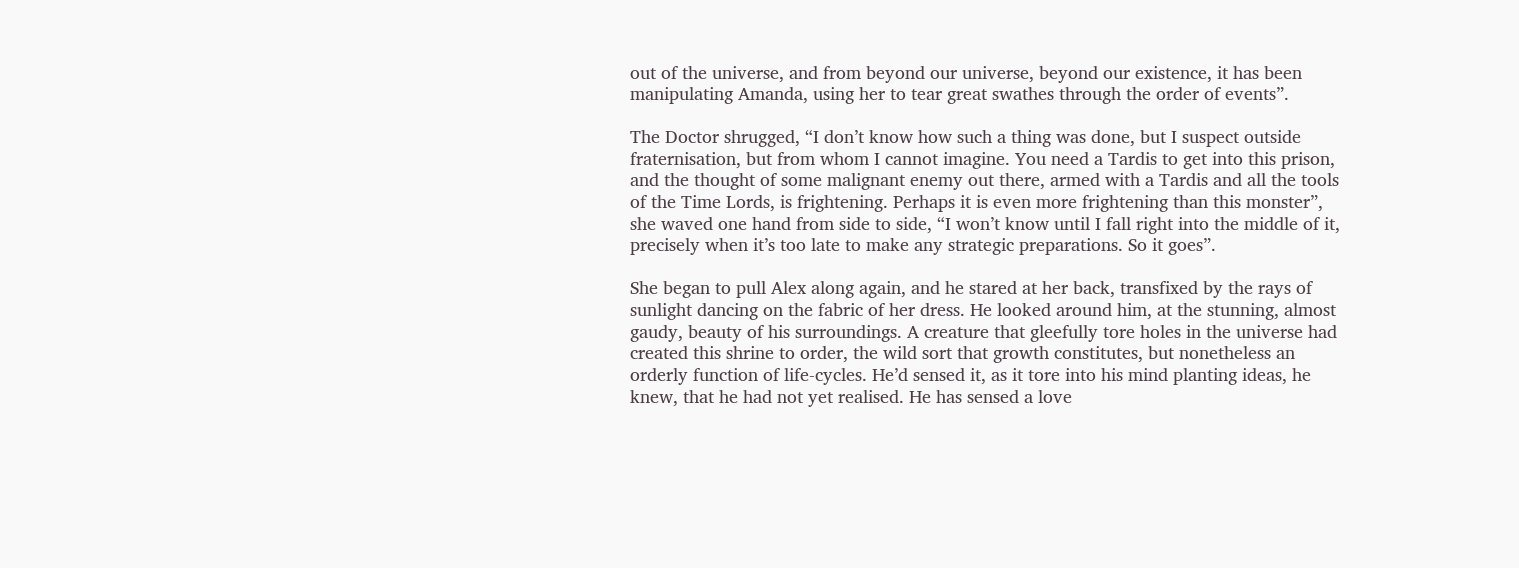out of the universe, and from beyond our universe, beyond our existence, it has been manipulating Amanda, using her to tear great swathes through the order of events”.

The Doctor shrugged, “I don’t know how such a thing was done, but I suspect outside fraternisation, but from whom I cannot imagine. You need a Tardis to get into this prison, and the thought of some malignant enemy out there, armed with a Tardis and all the tools of the Time Lords, is frightening. Perhaps it is even more frightening than this monster”, she waved one hand from side to side, “I won’t know until I fall right into the middle of it, precisely when it’s too late to make any strategic preparations. So it goes”.

She began to pull Alex along again, and he stared at her back, transfixed by the rays of sunlight dancing on the fabric of her dress. He looked around him, at the stunning, almost gaudy, beauty of his surroundings. A creature that gleefully tore holes in the universe had created this shrine to order, the wild sort that growth constitutes, but nonetheless an orderly function of life-cycles. He’d sensed it, as it tore into his mind planting ideas, he knew, that he had not yet realised. He has sensed a love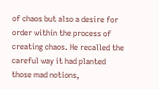of chaos but also a desire for order within the process of creating chaos. He recalled the careful way it had planted those mad notions,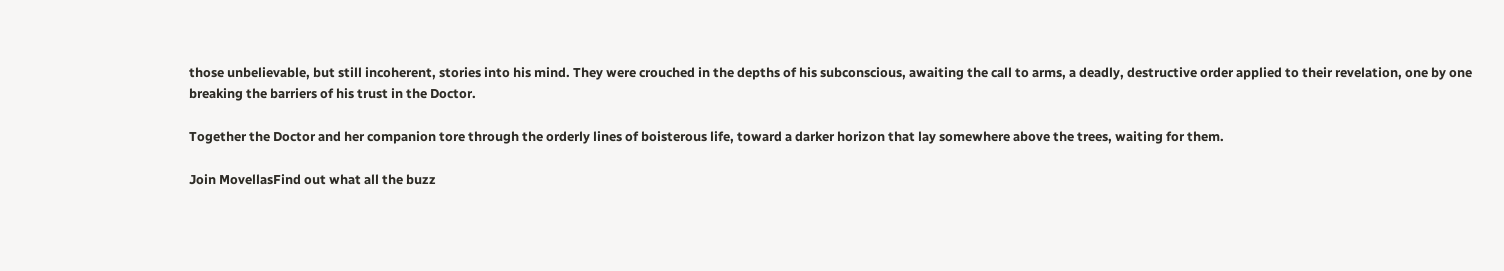those unbelievable, but still incoherent, stories into his mind. They were crouched in the depths of his subconscious, awaiting the call to arms, a deadly, destructive order applied to their revelation, one by one breaking the barriers of his trust in the Doctor.

Together the Doctor and her companion tore through the orderly lines of boisterous life, toward a darker horizon that lay somewhere above the trees, waiting for them.

Join MovellasFind out what all the buzz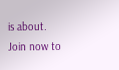is about. Join now to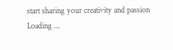start sharing your creativity and passion
Loading ...